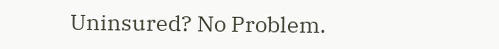Uninsured? No Problem.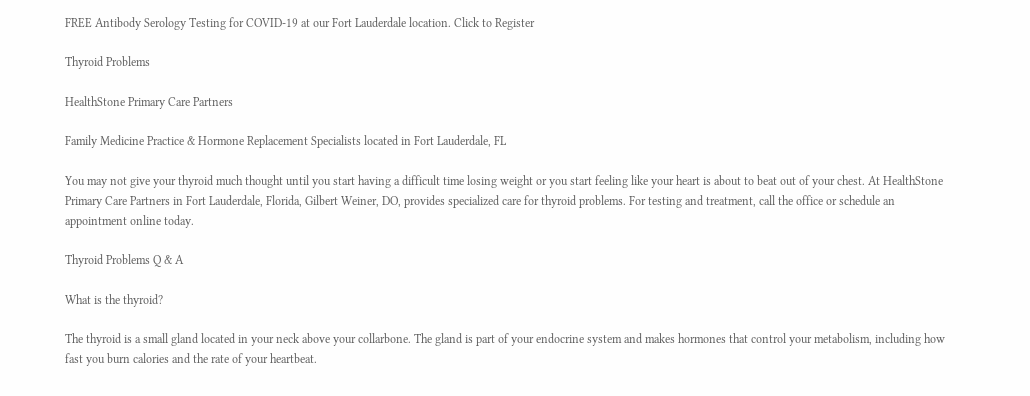FREE Antibody Serology Testing for COVID-19 at our Fort Lauderdale location. Click to Register

Thyroid Problems

HealthStone Primary Care Partners

Family Medicine Practice & Hormone Replacement Specialists located in Fort Lauderdale, FL

You may not give your thyroid much thought until you start having a difficult time losing weight or you start feeling like your heart is about to beat out of your chest. At HealthStone Primary Care Partners in Fort Lauderdale, Florida, Gilbert Weiner, DO, provides specialized care for thyroid problems. For testing and treatment, call the office or schedule an appointment online today.

Thyroid Problems Q & A

What is the thyroid?

The thyroid is a small gland located in your neck above your collarbone. The gland is part of your endocrine system and makes hormones that control your metabolism, including how fast you burn calories and the rate of your heartbeat.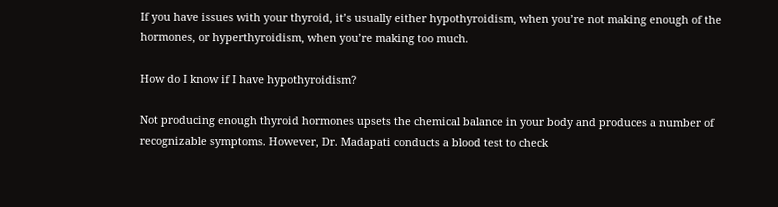If you have issues with your thyroid, it’s usually either hypothyroidism, when you’re not making enough of the hormones, or hyperthyroidism, when you’re making too much.

How do I know if I have hypothyroidism?

Not producing enough thyroid hormones upsets the chemical balance in your body and produces a number of recognizable symptoms. However, Dr. Madapati conducts a blood test to check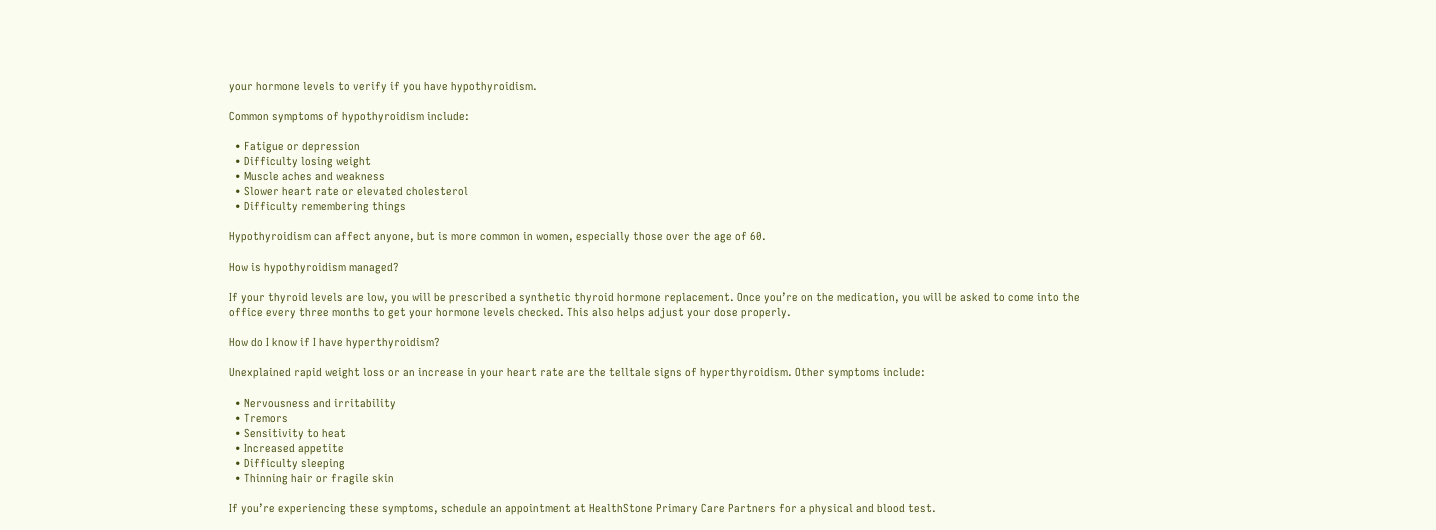your hormone levels to verify if you have hypothyroidism.

Common symptoms of hypothyroidism include:

  • Fatigue or depression
  • Difficulty losing weight
  • Muscle aches and weakness
  • Slower heart rate or elevated cholesterol
  • Difficulty remembering things

Hypothyroidism can affect anyone, but is more common in women, especially those over the age of 60.

How is hypothyroidism managed?

If your thyroid levels are low, you will be prescribed a synthetic thyroid hormone replacement. Once you’re on the medication, you will be asked to come into the office every three months to get your hormone levels checked. This also helps adjust your dose properly.

How do I know if I have hyperthyroidism?

Unexplained rapid weight loss or an increase in your heart rate are the telltale signs of hyperthyroidism. Other symptoms include:

  • Nervousness and irritability
  • Tremors
  • Sensitivity to heat
  • Increased appetite
  • Difficulty sleeping
  • Thinning hair or fragile skin

If you’re experiencing these symptoms, schedule an appointment at HealthStone Primary Care Partners for a physical and blood test.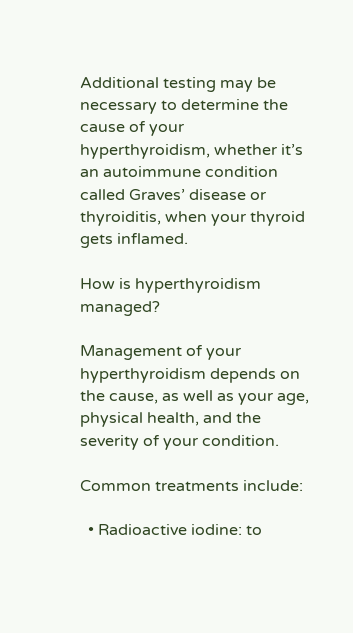Additional testing may be necessary to determine the cause of your hyperthyroidism, whether it’s an autoimmune condition called Graves’ disease or thyroiditis, when your thyroid gets inflamed.

How is hyperthyroidism managed?

Management of your hyperthyroidism depends on the cause, as well as your age, physical health, and the severity of your condition.

Common treatments include:

  • Radioactive iodine: to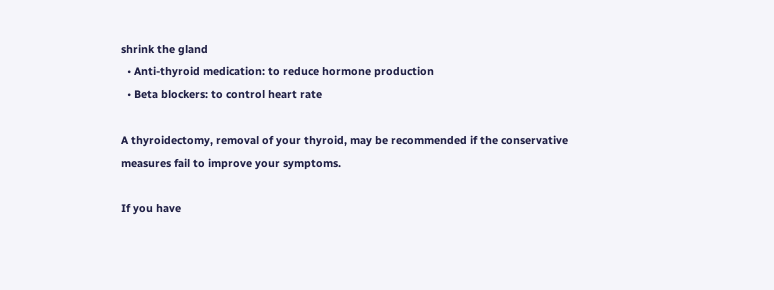shrink the gland
  • Anti-thyroid medication: to reduce hormone production
  • Beta blockers: to control heart rate

A thyroidectomy, removal of your thyroid, may be recommended if the conservative measures fail to improve your symptoms.

If you have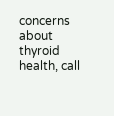concerns about thyroid health, call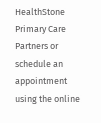HealthStone Primary Care Partners or schedule an appointment using the online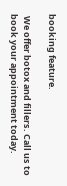booking feature.

 We offer botox and fillers. Call us to book your appointment today.